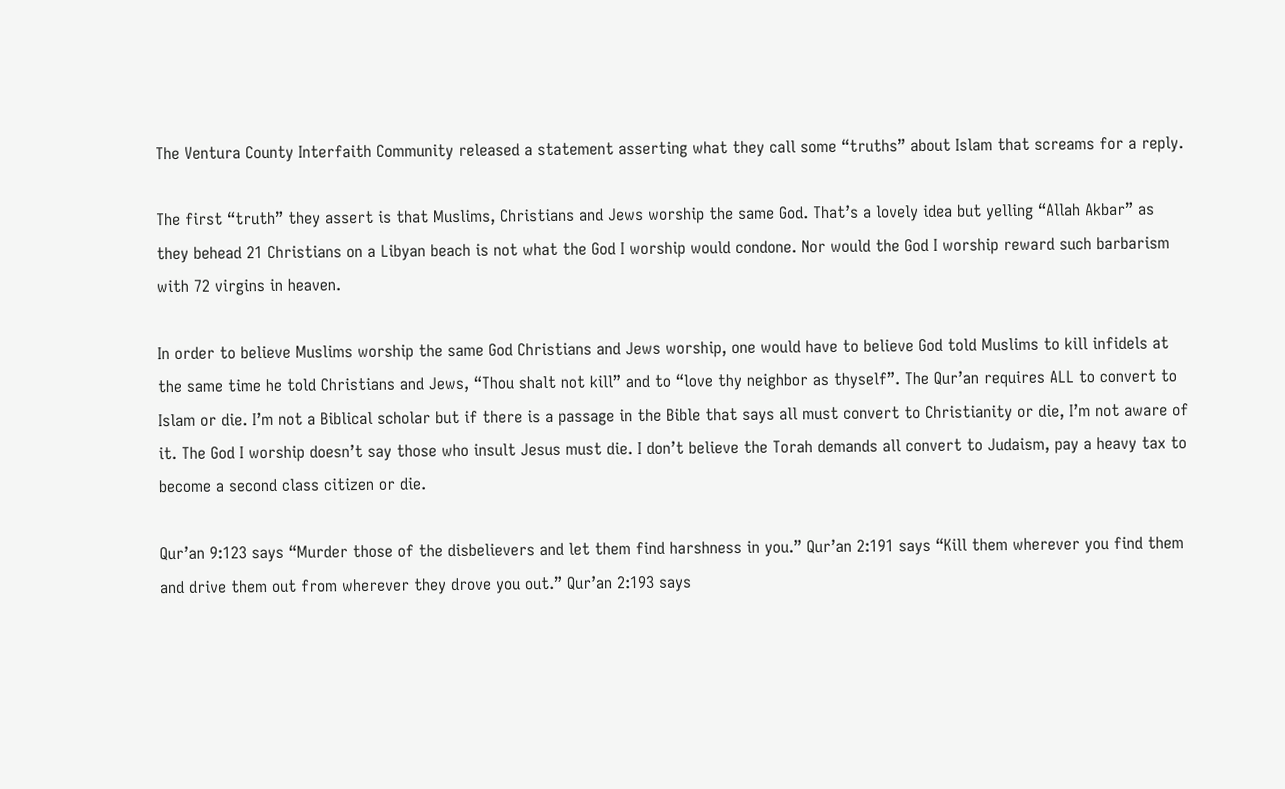The Ventura County Interfaith Community released a statement asserting what they call some “truths” about Islam that screams for a reply.

The first “truth” they assert is that Muslims, Christians and Jews worship the same God. That’s a lovely idea but yelling “Allah Akbar” as they behead 21 Christians on a Libyan beach is not what the God I worship would condone. Nor would the God I worship reward such barbarism with 72 virgins in heaven.

In order to believe Muslims worship the same God Christians and Jews worship, one would have to believe God told Muslims to kill infidels at the same time he told Christians and Jews, “Thou shalt not kill” and to “love thy neighbor as thyself”. The Qur’an requires ALL to convert to Islam or die. I’m not a Biblical scholar but if there is a passage in the Bible that says all must convert to Christianity or die, I’m not aware of it. The God I worship doesn’t say those who insult Jesus must die. I don’t believe the Torah demands all convert to Judaism, pay a heavy tax to become a second class citizen or die.

Qur’an 9:123 says “Murder those of the disbelievers and let them find harshness in you.” Qur’an 2:191 says “Kill them wherever you find them and drive them out from wherever they drove you out.” Qur’an 2:193 says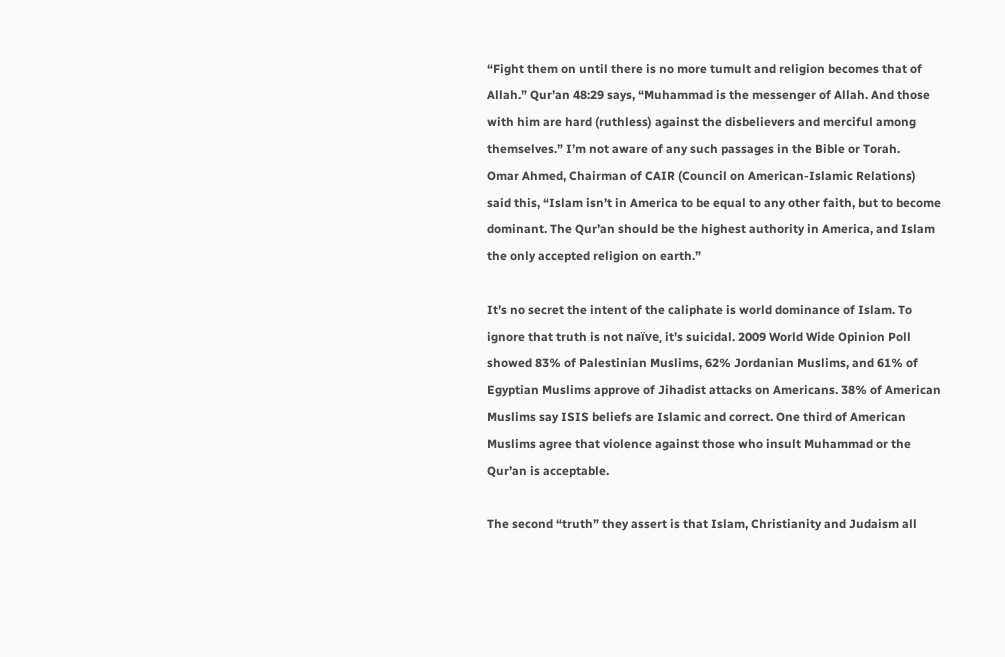“Fight them on until there is no more tumult and religion becomes that of Allah.” Qur’an 48:29 says, “Muhammad is the messenger of Allah. And those with him are hard (ruthless) against the disbelievers and merciful among themselves.” I’m not aware of any such passages in the Bible or Torah.
Omar Ahmed, Chairman of CAIR (Council on American-Islamic Relations) said this, “Islam isn’t in America to be equal to any other faith, but to become dominant. The Qur’an should be the highest authority in America, and Islam the only accepted religion on earth.”

It’s no secret the intent of the caliphate is world dominance of Islam. To ignore that truth is not naïve, it’s suicidal. 2009 World Wide Opinion Poll showed 83% of Palestinian Muslims, 62% Jordanian Muslims, and 61% of Egyptian Muslims approve of Jihadist attacks on Americans. 38% of American Muslims say ISIS beliefs are Islamic and correct. One third of American Muslims agree that violence against those who insult Muhammad or the Qur’an is acceptable.

The second “truth” they assert is that Islam, Christianity and Judaism all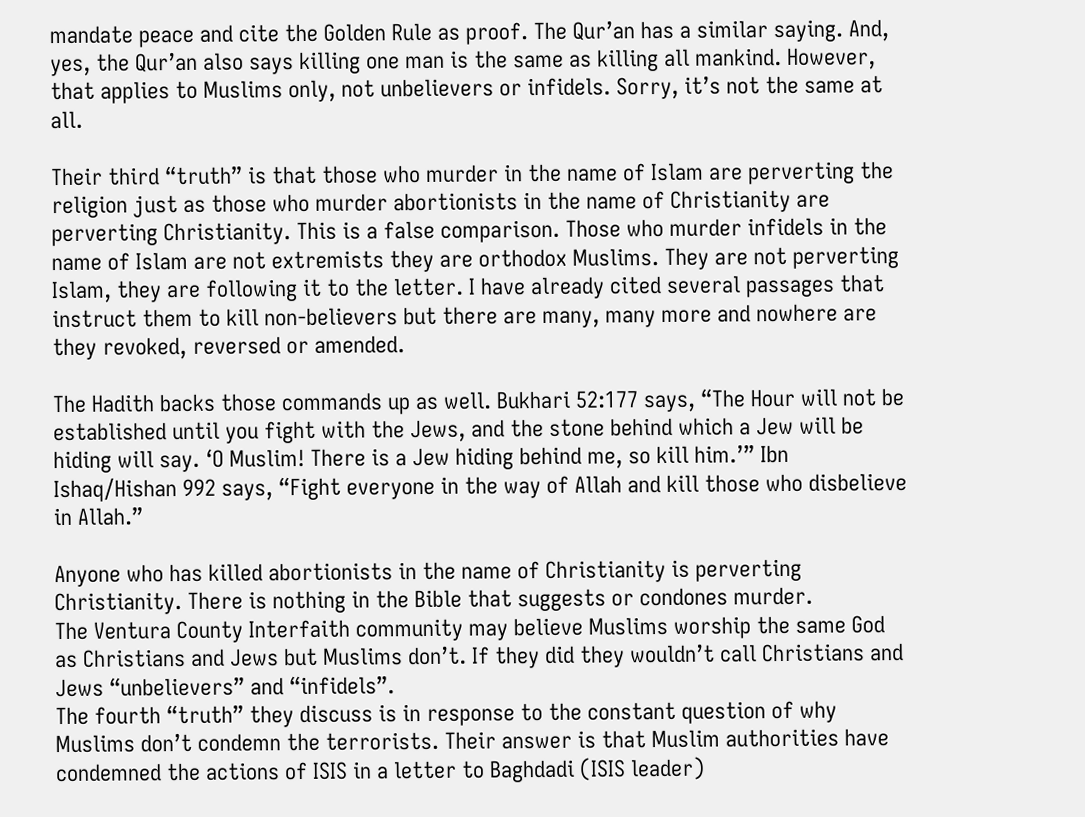mandate peace and cite the Golden Rule as proof. The Qur’an has a similar saying. And, yes, the Qur’an also says killing one man is the same as killing all mankind. However, that applies to Muslims only, not unbelievers or infidels. Sorry, it’s not the same at all.

Their third “truth” is that those who murder in the name of Islam are perverting the religion just as those who murder abortionists in the name of Christianity are perverting Christianity. This is a false comparison. Those who murder infidels in the name of Islam are not extremists they are orthodox Muslims. They are not perverting Islam, they are following it to the letter. I have already cited several passages that instruct them to kill non-believers but there are many, many more and nowhere are they revoked, reversed or amended.

The Hadith backs those commands up as well. Bukhari 52:177 says, “The Hour will not be established until you fight with the Jews, and the stone behind which a Jew will be hiding will say. ‘O Muslim! There is a Jew hiding behind me, so kill him.’” Ibn Ishaq/Hishan 992 says, “Fight everyone in the way of Allah and kill those who disbelieve in Allah.”

Anyone who has killed abortionists in the name of Christianity is perverting Christianity. There is nothing in the Bible that suggests or condones murder.
The Ventura County Interfaith community may believe Muslims worship the same God as Christians and Jews but Muslims don’t. If they did they wouldn’t call Christians and Jews “unbelievers” and “infidels”.
The fourth “truth” they discuss is in response to the constant question of why Muslims don’t condemn the terrorists. Their answer is that Muslim authorities have condemned the actions of ISIS in a letter to Baghdadi (ISIS leader)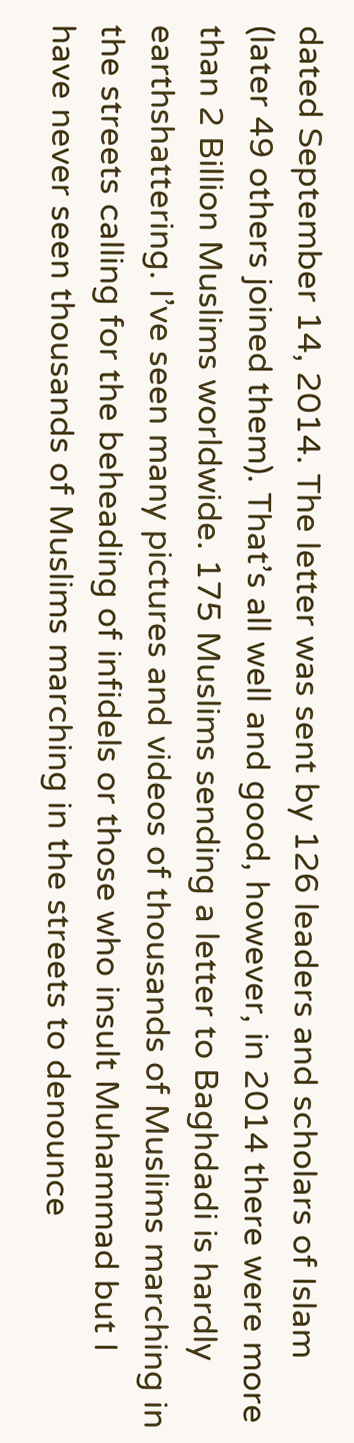dated September 14, 2014. The letter was sent by 126 leaders and scholars of Islam (later 49 others joined them). That’s all well and good, however, in 2014 there were more than 2 Billion Muslims worldwide. 175 Muslims sending a letter to Baghdadi is hardly earthshattering. I’ve seen many pictures and videos of thousands of Muslims marching in the streets calling for the beheading of infidels or those who insult Muhammad but I have never seen thousands of Muslims marching in the streets to denounce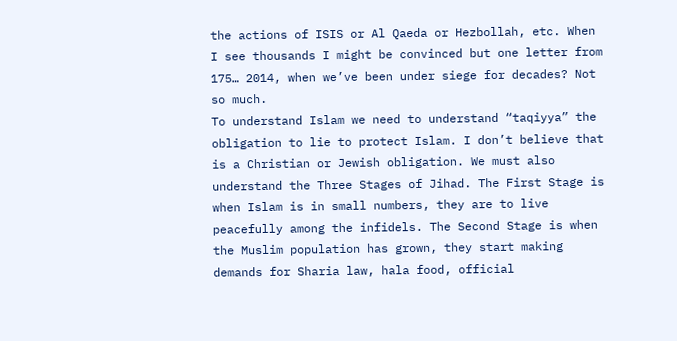the actions of ISIS or Al Qaeda or Hezbollah, etc. When I see thousands I might be convinced but one letter from 175… 2014, when we’ve been under siege for decades? Not so much.
To understand Islam we need to understand “taqiyya” the obligation to lie to protect Islam. I don’t believe that is a Christian or Jewish obligation. We must also understand the Three Stages of Jihad. The First Stage is when Islam is in small numbers, they are to live peacefully among the infidels. The Second Stage is when the Muslim population has grown, they start making demands for Sharia law, hala food, official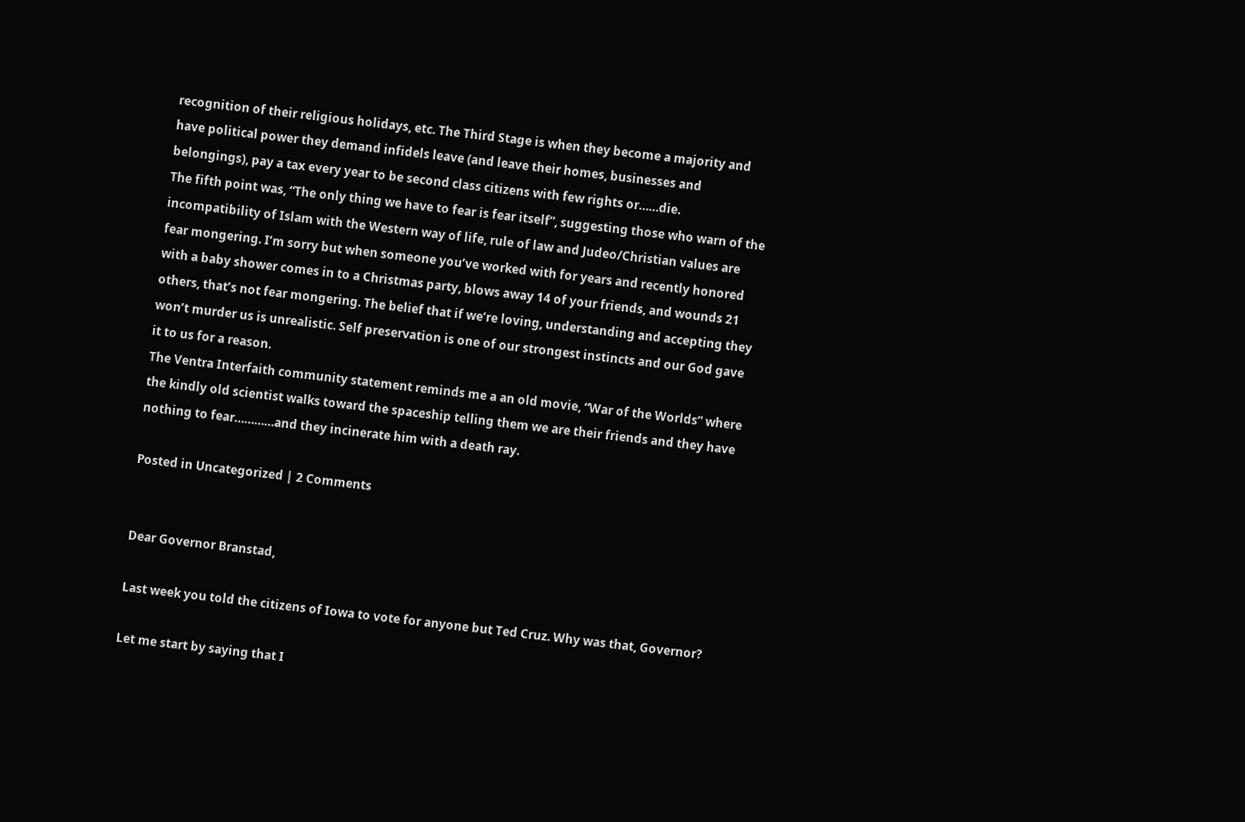recognition of their religious holidays, etc. The Third Stage is when they become a majority and have political power they demand infidels leave (and leave their homes, businesses and belongings), pay a tax every year to be second class citizens with few rights or……die.
The fifth point was, “The only thing we have to fear is fear itself”, suggesting those who warn of the incompatibility of Islam with the Western way of life, rule of law and Judeo/Christian values are fear mongering. I’m sorry but when someone you’ve worked with for years and recently honored with a baby shower comes in to a Christmas party, blows away 14 of your friends, and wounds 21 others, that’s not fear mongering. The belief that if we’re loving, understanding and accepting they won’t murder us is unrealistic. Self preservation is one of our strongest instincts and our God gave it to us for a reason.
The Ventra Interfaith community statement reminds me a an old movie, “War of the Worlds” where the kindly old scientist walks toward the spaceship telling them we are their friends and they have nothing to fear…………and they incinerate him with a death ray.

Posted in Uncategorized | 2 Comments


Dear Governor Branstad,

Last week you told the citizens of Iowa to vote for anyone but Ted Cruz. Why was that, Governor?

Let me start by saying that I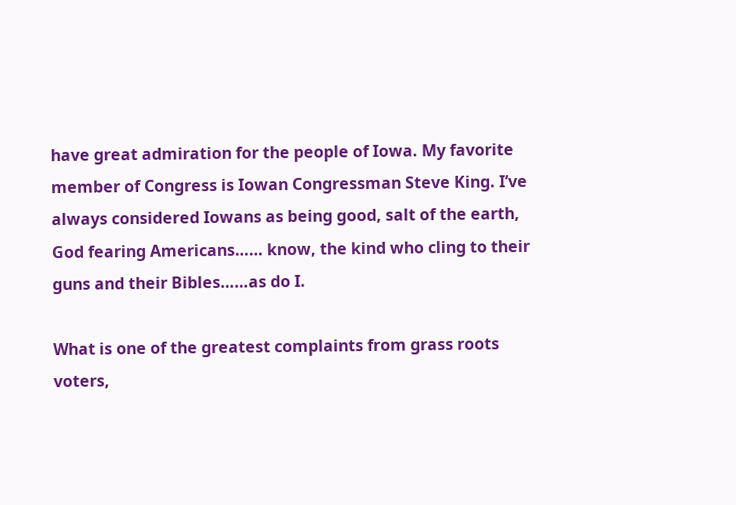have great admiration for the people of Iowa. My favorite member of Congress is Iowan Congressman Steve King. I’ve always considered Iowans as being good, salt of the earth, God fearing Americans…… know, the kind who cling to their guns and their Bibles……as do I.

What is one of the greatest complaints from grass roots voters,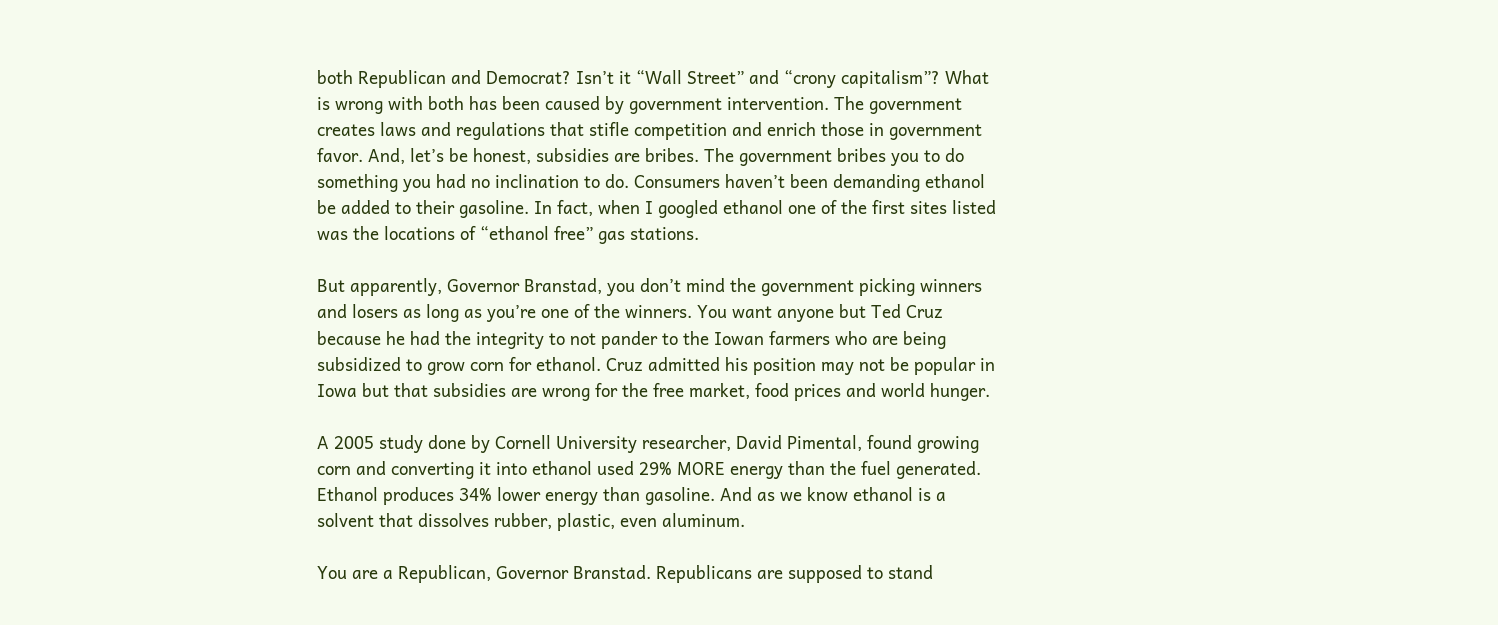both Republican and Democrat? Isn’t it “Wall Street” and “crony capitalism”? What is wrong with both has been caused by government intervention. The government creates laws and regulations that stifle competition and enrich those in government favor. And, let’s be honest, subsidies are bribes. The government bribes you to do something you had no inclination to do. Consumers haven’t been demanding ethanol be added to their gasoline. In fact, when I googled ethanol one of the first sites listed was the locations of “ethanol free” gas stations.

But apparently, Governor Branstad, you don’t mind the government picking winners and losers as long as you’re one of the winners. You want anyone but Ted Cruz because he had the integrity to not pander to the Iowan farmers who are being subsidized to grow corn for ethanol. Cruz admitted his position may not be popular in Iowa but that subsidies are wrong for the free market, food prices and world hunger.

A 2005 study done by Cornell University researcher, David Pimental, found growing corn and converting it into ethanol used 29% MORE energy than the fuel generated. Ethanol produces 34% lower energy than gasoline. And as we know ethanol is a solvent that dissolves rubber, plastic, even aluminum.

You are a Republican, Governor Branstad. Republicans are supposed to stand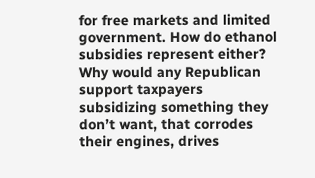for free markets and limited government. How do ethanol subsidies represent either?
Why would any Republican support taxpayers subsidizing something they don’t want, that corrodes their engines, drives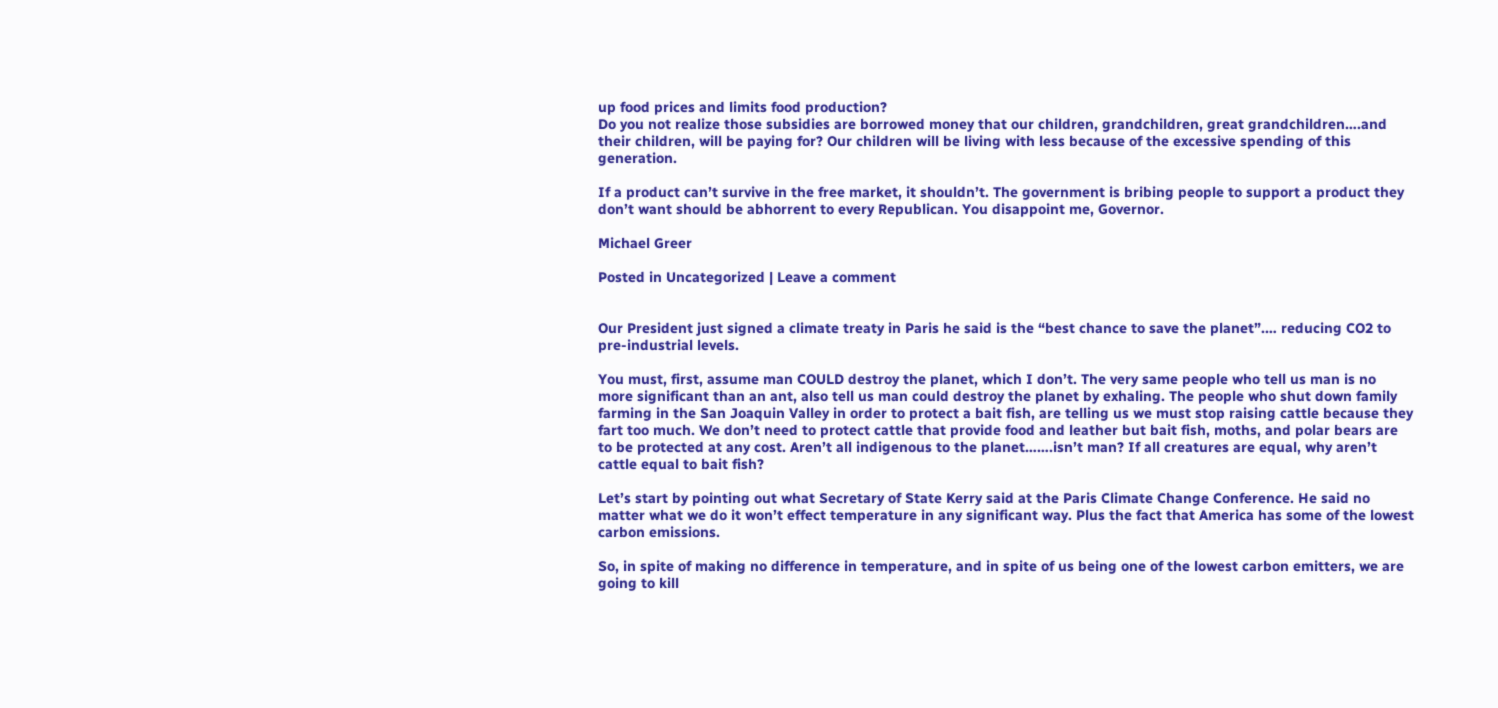up food prices and limits food production?
Do you not realize those subsidies are borrowed money that our children, grandchildren, great grandchildren….and their children, will be paying for? Our children will be living with less because of the excessive spending of this generation.

If a product can’t survive in the free market, it shouldn’t. The government is bribing people to support a product they don’t want should be abhorrent to every Republican. You disappoint me, Governor.

Michael Greer

Posted in Uncategorized | Leave a comment


Our President just signed a climate treaty in Paris he said is the “best chance to save the planet”.… reducing CO2 to pre-industrial levels.

You must, first, assume man COULD destroy the planet, which I don’t. The very same people who tell us man is no more significant than an ant, also tell us man could destroy the planet by exhaling. The people who shut down family farming in the San Joaquin Valley in order to protect a bait fish, are telling us we must stop raising cattle because they fart too much. We don’t need to protect cattle that provide food and leather but bait fish, moths, and polar bears are to be protected at any cost. Aren’t all indigenous to the planet…….isn’t man? If all creatures are equal, why aren’t cattle equal to bait fish?

Let’s start by pointing out what Secretary of State Kerry said at the Paris Climate Change Conference. He said no matter what we do it won’t effect temperature in any significant way. Plus the fact that America has some of the lowest carbon emissions.

So, in spite of making no difference in temperature, and in spite of us being one of the lowest carbon emitters, we are going to kill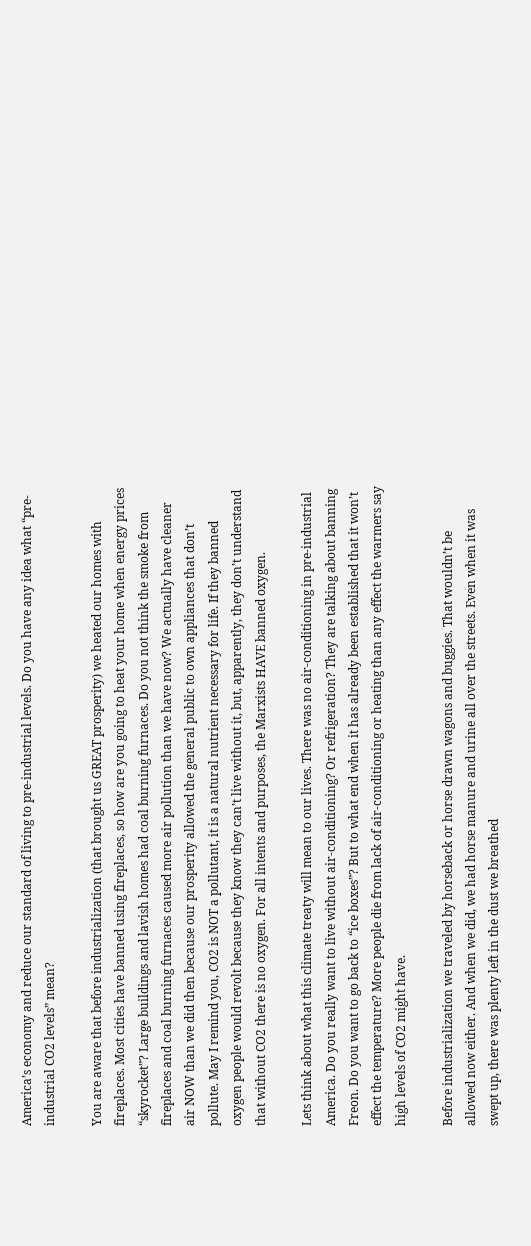America’s economy and reduce our standard of living to pre-industrial levels. Do you have any idea what “pre-industrial CO2 levels” mean?

You are aware that before industrialization (that brought us GREAT prosperity) we heated our homes with fireplaces. Most cities have banned using fireplaces, so how are you going to heat your home when energy prices “skyrocket”? Large buildings and lavish homes had coal burning furnaces. Do you not think the smoke from fireplaces and coal burning furnaces caused more air pollution than we have now? We actually have cleaner air NOW than we did then because our prosperity allowed the general public to own appliances that don’t pollute. May I remind you, CO2 is NOT a pollutant, it is a natural nutrient necessary for life. If they banned oxygen people would revolt because they know they can’t live without it, but, apparently, they don’t understand that without CO2 there is no oxygen. For all intents and purposes, the Marxists HAVE banned oxygen.

Lets think about what this climate treaty will mean to our lives. There was no air-conditioning in pre-industrial America. Do you really want to live without air-conditioning? Or refrigeration? They are talking about banning Freon. Do you want to go back to “ice boxes”? But to what end when it has already been established that it won’t effect the temperature? More people die from lack of air-conditioning or heating than any effect the warmers say high levels of CO2 might have.

Before industrialization we traveled by horseback or horse drawn wagons and buggies. That wouldn’t be allowed now either. And when we did, we had horse manure and urine all over the streets. Even when it was swept up, there was plenty left in the dust we breathed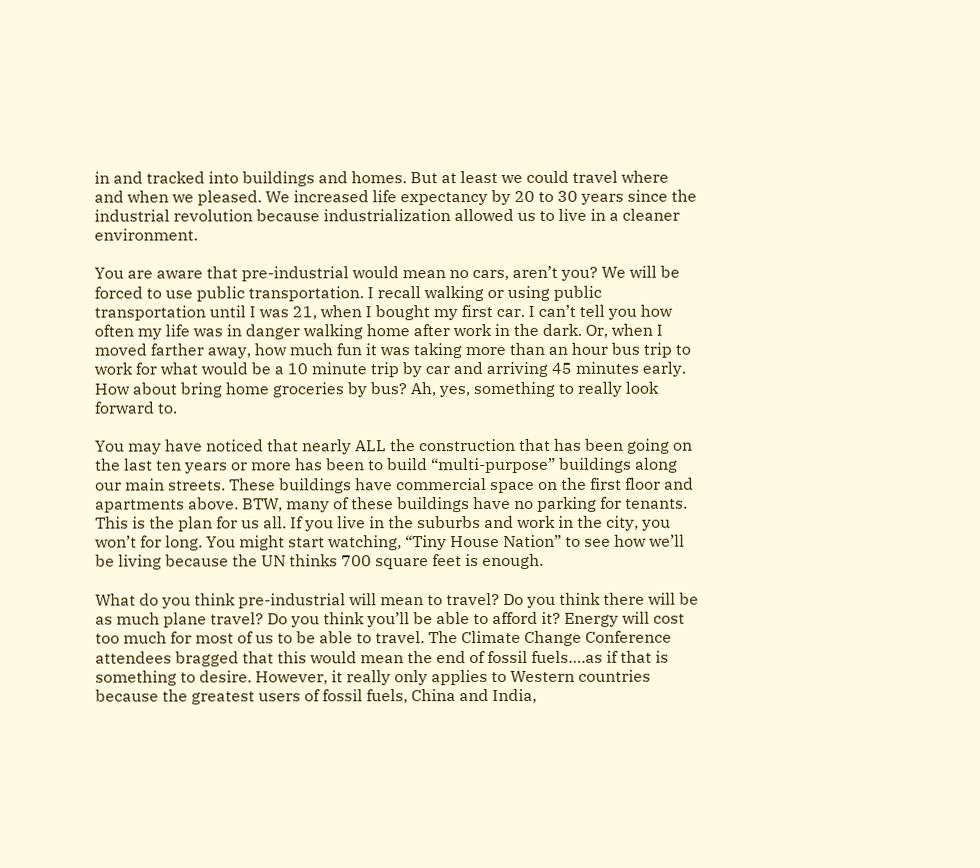in and tracked into buildings and homes. But at least we could travel where and when we pleased. We increased life expectancy by 20 to 30 years since the industrial revolution because industrialization allowed us to live in a cleaner environment.

You are aware that pre-industrial would mean no cars, aren’t you? We will be forced to use public transportation. I recall walking or using public transportation until I was 21, when I bought my first car. I can’t tell you how often my life was in danger walking home after work in the dark. Or, when I moved farther away, how much fun it was taking more than an hour bus trip to work for what would be a 10 minute trip by car and arriving 45 minutes early. How about bring home groceries by bus? Ah, yes, something to really look forward to.

You may have noticed that nearly ALL the construction that has been going on the last ten years or more has been to build “multi-purpose” buildings along our main streets. These buildings have commercial space on the first floor and apartments above. BTW, many of these buildings have no parking for tenants. This is the plan for us all. If you live in the suburbs and work in the city, you won’t for long. You might start watching, “Tiny House Nation” to see how we’ll be living because the UN thinks 700 square feet is enough.

What do you think pre-industrial will mean to travel? Do you think there will be as much plane travel? Do you think you’ll be able to afford it? Energy will cost too much for most of us to be able to travel. The Climate Change Conference attendees bragged that this would mean the end of fossil fuels….as if that is something to desire. However, it really only applies to Western countries because the greatest users of fossil fuels, China and India,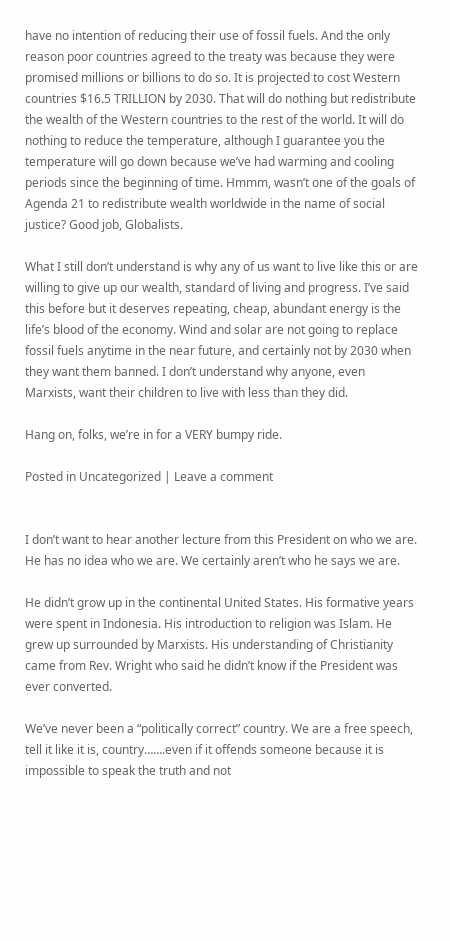have no intention of reducing their use of fossil fuels. And the only reason poor countries agreed to the treaty was because they were promised millions or billions to do so. It is projected to cost Western countries $16.5 TRILLION by 2030. That will do nothing but redistribute the wealth of the Western countries to the rest of the world. It will do nothing to reduce the temperature, although I guarantee you the temperature will go down because we’ve had warming and cooling periods since the beginning of time. Hmmm, wasn’t one of the goals of Agenda 21 to redistribute wealth worldwide in the name of social justice? Good job, Globalists.

What I still don’t understand is why any of us want to live like this or are willing to give up our wealth, standard of living and progress. I’ve said this before but it deserves repeating, cheap, abundant energy is the life’s blood of the economy. Wind and solar are not going to replace fossil fuels anytime in the near future, and certainly not by 2030 when they want them banned. I don’t understand why anyone, even Marxists, want their children to live with less than they did.

Hang on, folks, we’re in for a VERY bumpy ride.

Posted in Uncategorized | Leave a comment


I don’t want to hear another lecture from this President on who we are. He has no idea who we are. We certainly aren’t who he says we are.

He didn’t grow up in the continental United States. His formative years were spent in Indonesia. His introduction to religion was Islam. He grew up surrounded by Marxists. His understanding of Christianity came from Rev. Wright who said he didn’t know if the President was ever converted.

We’ve never been a “politically correct” country. We are a free speech, tell it like it is, country…….even if it offends someone because it is impossible to speak the truth and not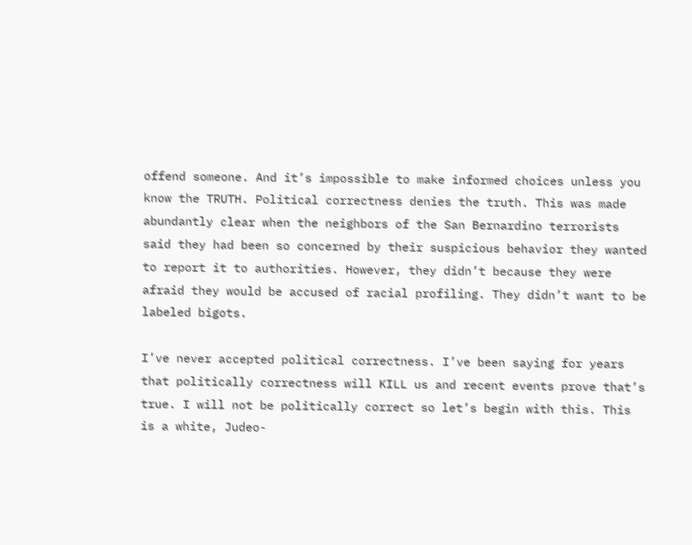offend someone. And it’s impossible to make informed choices unless you know the TRUTH. Political correctness denies the truth. This was made abundantly clear when the neighbors of the San Bernardino terrorists said they had been so concerned by their suspicious behavior they wanted to report it to authorities. However, they didn’t because they were afraid they would be accused of racial profiling. They didn’t want to be labeled bigots.

I’ve never accepted political correctness. I’ve been saying for years that politically correctness will KILL us and recent events prove that’s true. I will not be politically correct so let’s begin with this. This is a white, Judeo-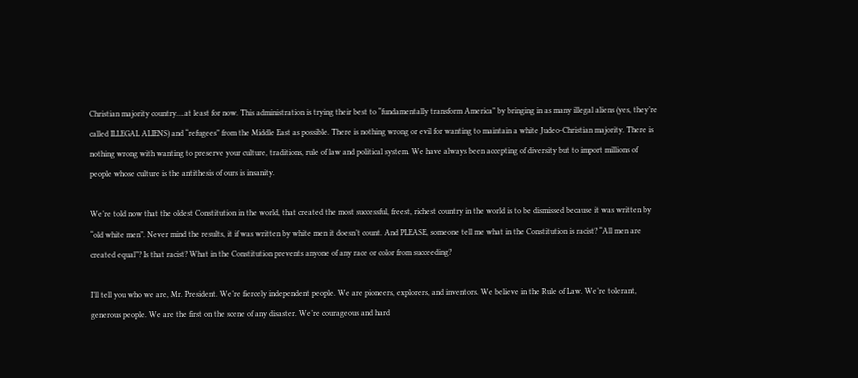Christian majority country….at least for now. This administration is trying their best to “fundamentally transform America” by bringing in as many illegal aliens (yes, they’re called ILLEGAL ALIENS) and “refugees” from the Middle East as possible. There is nothing wrong or evil for wanting to maintain a white Judeo-Christian majority. There is nothing wrong with wanting to preserve your culture, traditions, rule of law and political system. We have always been accepting of diversity but to import millions of people whose culture is the antithesis of ours is insanity.

We’re told now that the oldest Constitution in the world, that created the most successful, freest, richest country in the world is to be dismissed because it was written by “old white men”. Never mind the results, it if was written by white men it doesn’t count. And PLEASE, someone tell me what in the Constitution is racist? “All men are created equal”? Is that racist? What in the Constitution prevents anyone of any race or color from succeeding?

I’ll tell you who we are, Mr. President. We’re fiercely independent people. We are pioneers, explorers, and inventors. We believe in the Rule of Law. We’re tolerant, generous people. We are the first on the scene of any disaster. We’re courageous and hard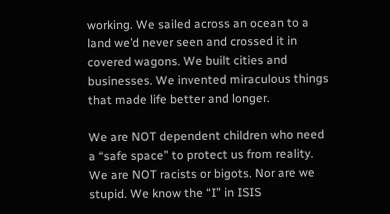working. We sailed across an ocean to a land we’d never seen and crossed it in covered wagons. We built cities and businesses. We invented miraculous things that made life better and longer.

We are NOT dependent children who need a “safe space” to protect us from reality. We are NOT racists or bigots. Nor are we stupid. We know the “I” in ISIS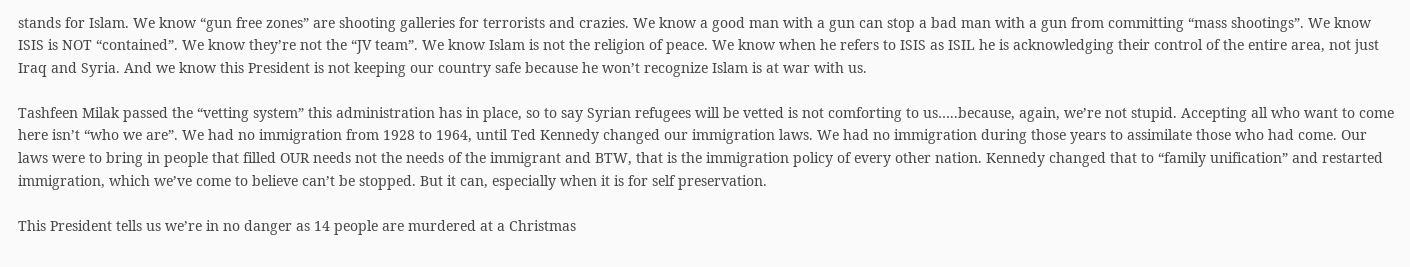stands for Islam. We know “gun free zones” are shooting galleries for terrorists and crazies. We know a good man with a gun can stop a bad man with a gun from committing “mass shootings”. We know ISIS is NOT “contained”. We know they’re not the “JV team”. We know Islam is not the religion of peace. We know when he refers to ISIS as ISIL he is acknowledging their control of the entire area, not just Iraq and Syria. And we know this President is not keeping our country safe because he won’t recognize Islam is at war with us.

Tashfeen Milak passed the “vetting system” this administration has in place, so to say Syrian refugees will be vetted is not comforting to us…..because, again, we’re not stupid. Accepting all who want to come here isn’t “who we are”. We had no immigration from 1928 to 1964, until Ted Kennedy changed our immigration laws. We had no immigration during those years to assimilate those who had come. Our laws were to bring in people that filled OUR needs not the needs of the immigrant and BTW, that is the immigration policy of every other nation. Kennedy changed that to “family unification” and restarted immigration, which we’ve come to believe can’t be stopped. But it can, especially when it is for self preservation.

This President tells us we’re in no danger as 14 people are murdered at a Christmas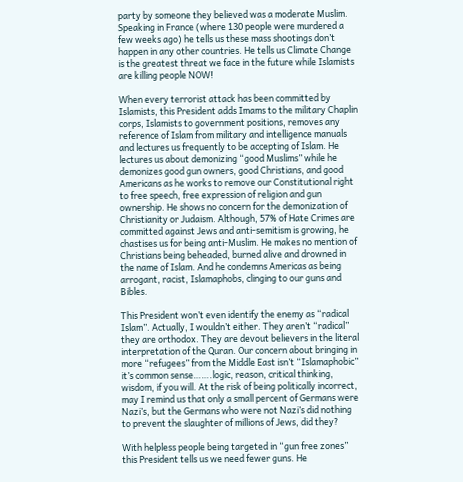party by someone they believed was a moderate Muslim. Speaking in France (where 130 people were murdered a few weeks ago) he tells us these mass shootings don’t happen in any other countries. He tells us Climate Change is the greatest threat we face in the future while Islamists are killing people NOW!

When every terrorist attack has been committed by Islamists, this President adds Imams to the military Chaplin corps, Islamists to government positions, removes any reference of Islam from military and intelligence manuals and lectures us frequently to be accepting of Islam. He lectures us about demonizing “good Muslims” while he demonizes good gun owners, good Christians, and good Americans as he works to remove our Constitutional right to free speech, free expression of religion and gun ownership. He shows no concern for the demonization of Christianity or Judaism. Although, 57% of Hate Crimes are committed against Jews and anti-semitism is growing, he chastises us for being anti-Muslim. He makes no mention of Christians being beheaded, burned alive and drowned in the name of Islam. And he condemns Americas as being arrogant, racist, Islamaphobs, clinging to our guns and Bibles.

This President won’t even identify the enemy as “radical Islam”. Actually, I wouldn’t either. They aren’t “radical” they are orthodox. They are devout believers in the literal interpretation of the Quran. Our concern about bringing in more “refugees” from the Middle East isn’t “Islamaphobic” it’s common sense…….logic, reason, critical thinking, wisdom, if you will. At the risk of being politically incorrect, may I remind us that only a small percent of Germans were Nazi’s, but the Germans who were not Nazi’s did nothing to prevent the slaughter of millions of Jews, did they?

With helpless people being targeted in “gun free zones” this President tells us we need fewer guns. He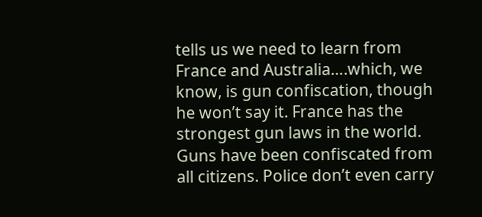tells us we need to learn from France and Australia….which, we know, is gun confiscation, though he won’t say it. France has the strongest gun laws in the world. Guns have been confiscated from all citizens. Police don’t even carry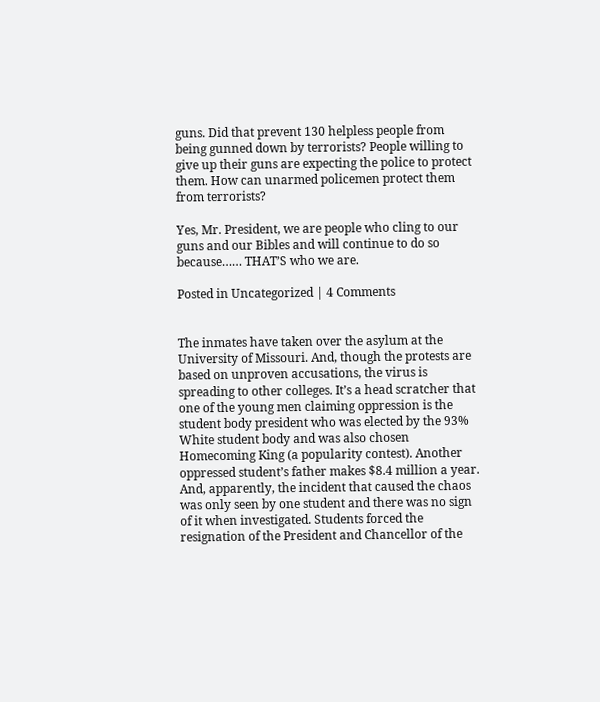guns. Did that prevent 130 helpless people from being gunned down by terrorists? People willing to give up their guns are expecting the police to protect them. How can unarmed policemen protect them from terrorists?

Yes, Mr. President, we are people who cling to our guns and our Bibles and will continue to do so because…… THAT’S who we are.

Posted in Uncategorized | 4 Comments


The inmates have taken over the asylum at the University of Missouri. And, though the protests are based on unproven accusations, the virus is spreading to other colleges. It’s a head scratcher that one of the young men claiming oppression is the student body president who was elected by the 93% White student body and was also chosen Homecoming King (a popularity contest). Another oppressed student’s father makes $8.4 million a year. And, apparently, the incident that caused the chaos was only seen by one student and there was no sign of it when investigated. Students forced the resignation of the President and Chancellor of the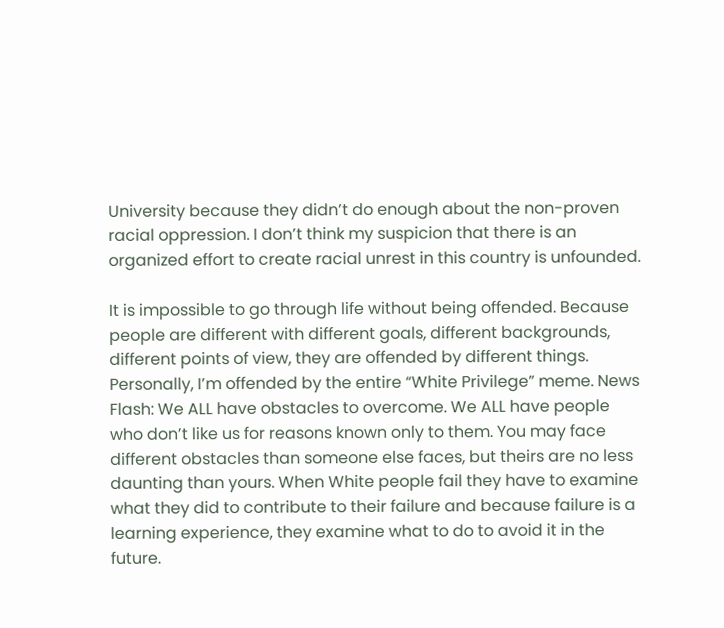University because they didn’t do enough about the non-proven racial oppression. I don’t think my suspicion that there is an organized effort to create racial unrest in this country is unfounded.

It is impossible to go through life without being offended. Because people are different with different goals, different backgrounds, different points of view, they are offended by different things. Personally, I’m offended by the entire “White Privilege” meme. News Flash: We ALL have obstacles to overcome. We ALL have people who don’t like us for reasons known only to them. You may face different obstacles than someone else faces, but theirs are no less daunting than yours. When White people fail they have to examine what they did to contribute to their failure and because failure is a learning experience, they examine what to do to avoid it in the future.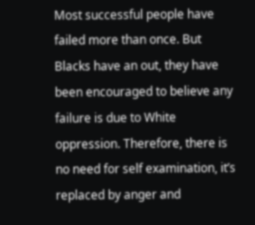Most successful people have failed more than once. But Blacks have an out, they have been encouraged to believe any failure is due to White oppression. Therefore, there is no need for self examination, it’s replaced by anger and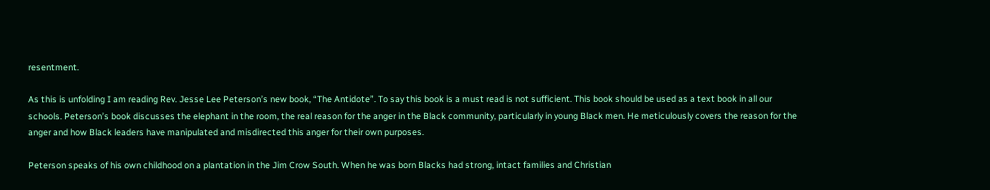resentment.

As this is unfolding I am reading Rev. Jesse Lee Peterson’s new book, “The Antidote”. To say this book is a must read is not sufficient. This book should be used as a text book in all our schools. Peterson’s book discusses the elephant in the room, the real reason for the anger in the Black community, particularly in young Black men. He meticulously covers the reason for the anger and how Black leaders have manipulated and misdirected this anger for their own purposes.

Peterson speaks of his own childhood on a plantation in the Jim Crow South. When he was born Blacks had strong, intact families and Christian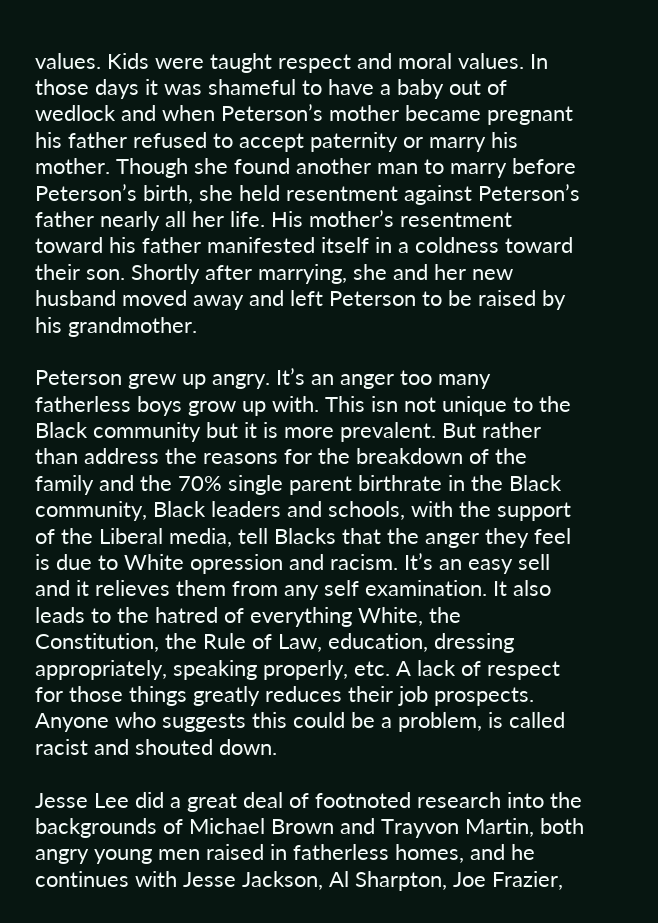values. Kids were taught respect and moral values. In those days it was shameful to have a baby out of wedlock and when Peterson’s mother became pregnant his father refused to accept paternity or marry his mother. Though she found another man to marry before Peterson’s birth, she held resentment against Peterson’s father nearly all her life. His mother’s resentment toward his father manifested itself in a coldness toward their son. Shortly after marrying, she and her new husband moved away and left Peterson to be raised by his grandmother.

Peterson grew up angry. It’s an anger too many fatherless boys grow up with. This isn not unique to the Black community but it is more prevalent. But rather than address the reasons for the breakdown of the family and the 70% single parent birthrate in the Black community, Black leaders and schools, with the support of the Liberal media, tell Blacks that the anger they feel is due to White opression and racism. It’s an easy sell and it relieves them from any self examination. It also leads to the hatred of everything White, the Constitution, the Rule of Law, education, dressing appropriately, speaking properly, etc. A lack of respect for those things greatly reduces their job prospects. Anyone who suggests this could be a problem, is called racist and shouted down.

Jesse Lee did a great deal of footnoted research into the backgrounds of Michael Brown and Trayvon Martin, both angry young men raised in fatherless homes, and he continues with Jesse Jackson, Al Sharpton, Joe Frazier,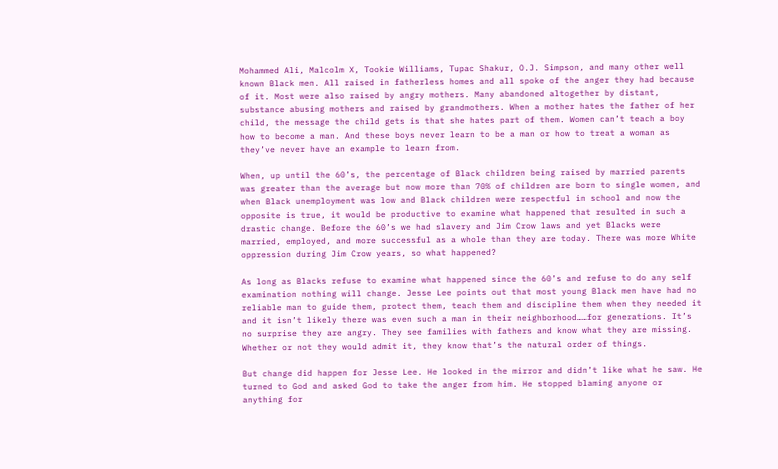Mohammed Ali, Malcolm X, Tookie Williams, Tupac Shakur, O.J. Simpson, and many other well known Black men. All raised in fatherless homes and all spoke of the anger they had because of it. Most were also raised by angry mothers. Many abandoned altogether by distant, substance abusing mothers and raised by grandmothers. When a mother hates the father of her child, the message the child gets is that she hates part of them. Women can’t teach a boy how to become a man. And these boys never learn to be a man or how to treat a woman as they’ve never have an example to learn from.

When, up until the 60’s, the percentage of Black children being raised by married parents was greater than the average but now more than 70% of children are born to single women, and when Black unemployment was low and Black children were respectful in school and now the opposite is true, it would be productive to examine what happened that resulted in such a drastic change. Before the 60’s we had slavery and Jim Crow laws and yet Blacks were married, employed, and more successful as a whole than they are today. There was more White oppression during Jim Crow years, so what happened?

As long as Blacks refuse to examine what happened since the 60’s and refuse to do any self examination nothing will change. Jesse Lee points out that most young Black men have had no reliable man to guide them, protect them, teach them and discipline them when they needed it and it isn’t likely there was even such a man in their neighborhood……for generations. It’s no surprise they are angry. They see families with fathers and know what they are missing. Whether or not they would admit it, they know that’s the natural order of things.

But change did happen for Jesse Lee. He looked in the mirror and didn’t like what he saw. He turned to God and asked God to take the anger from him. He stopped blaming anyone or anything for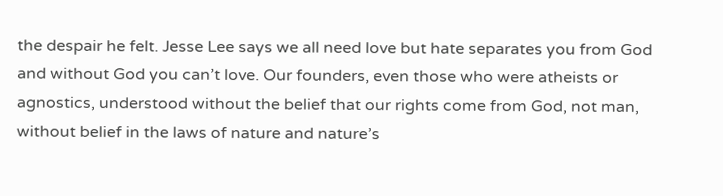the despair he felt. Jesse Lee says we all need love but hate separates you from God and without God you can’t love. Our founders, even those who were atheists or agnostics, understood without the belief that our rights come from God, not man, without belief in the laws of nature and nature’s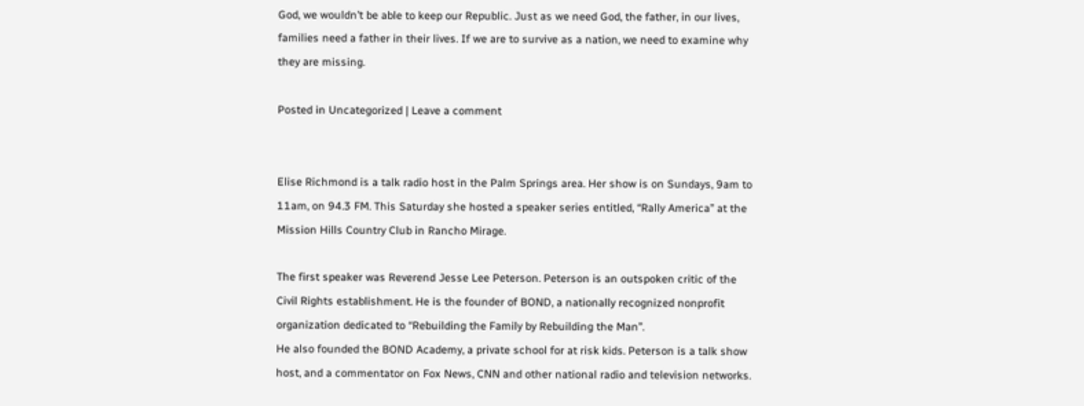God, we wouldn’t be able to keep our Republic. Just as we need God, the father, in our lives, families need a father in their lives. If we are to survive as a nation, we need to examine why they are missing.

Posted in Uncategorized | Leave a comment


Elise Richmond is a talk radio host in the Palm Springs area. Her show is on Sundays, 9am to 11am, on 94.3 FM. This Saturday she hosted a speaker series entitled, “Rally America” at the Mission Hills Country Club in Rancho Mirage.

The first speaker was Reverend Jesse Lee Peterson. Peterson is an outspoken critic of the Civil Rights establishment. He is the founder of BOND, a nationally recognized nonprofit organization dedicated to “Rebuilding the Family by Rebuilding the Man”.
He also founded the BOND Academy, a private school for at risk kids. Peterson is a talk show host, and a commentator on Fox News, CNN and other national radio and television networks.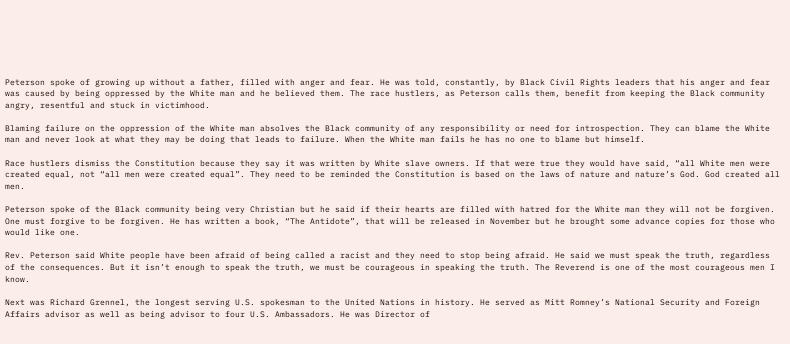Peterson spoke of growing up without a father, filled with anger and fear. He was told, constantly, by Black Civil Rights leaders that his anger and fear was caused by being oppressed by the White man and he believed them. The race hustlers, as Peterson calls them, benefit from keeping the Black community angry, resentful and stuck in victimhood.

Blaming failure on the oppression of the White man absolves the Black community of any responsibility or need for introspection. They can blame the White man and never look at what they may be doing that leads to failure. When the White man fails he has no one to blame but himself.

Race hustlers dismiss the Constitution because they say it was written by White slave owners. If that were true they would have said, “all White men were created equal, not “all men were created equal”. They need to be reminded the Constitution is based on the laws of nature and nature’s God. God created all men.

Peterson spoke of the Black community being very Christian but he said if their hearts are filled with hatred for the White man they will not be forgiven. One must forgive to be forgiven. He has written a book, “The Antidote”, that will be released in November but he brought some advance copies for those who would like one.

Rev. Peterson said White people have been afraid of being called a racist and they need to stop being afraid. He said we must speak the truth, regardless of the consequences. But it isn’t enough to speak the truth, we must be courageous in speaking the truth. The Reverend is one of the most courageous men I know.

Next was Richard Grennel, the longest serving U.S. spokesman to the United Nations in history. He served as Mitt Romney’s National Security and Foreign Affairs advisor as well as being advisor to four U.S. Ambassadors. He was Director of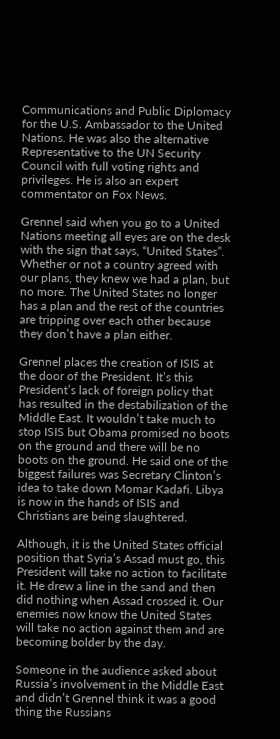Communications and Public Diplomacy for the U.S. Ambassador to the United Nations. He was also the alternative Representative to the UN Security Council with full voting rights and privileges. He is also an expert commentator on Fox News.

Grennel said when you go to a United Nations meeting all eyes are on the desk with the sign that says, “United States”. Whether or not a country agreed with our plans, they knew we had a plan, but no more. The United States no longer has a plan and the rest of the countries are tripping over each other because they don’t have a plan either.

Grennel places the creation of ISIS at the door of the President. It’s this President’s lack of foreign policy that has resulted in the destabilization of the Middle East. It wouldn’t take much to stop ISIS but Obama promised no boots on the ground and there will be no boots on the ground. He said one of the biggest failures was Secretary Clinton’s idea to take down Momar Kadafi. Libya is now in the hands of ISIS and Christians are being slaughtered.

Although, it is the United States official position that Syria’s Assad must go, this President will take no action to facilitate it. He drew a line in the sand and then did nothing when Assad crossed it. Our enemies now know the United States will take no action against them and are becoming bolder by the day.

Someone in the audience asked about Russia’s involvement in the Middle East and didn’t Grennel think it was a good thing the Russians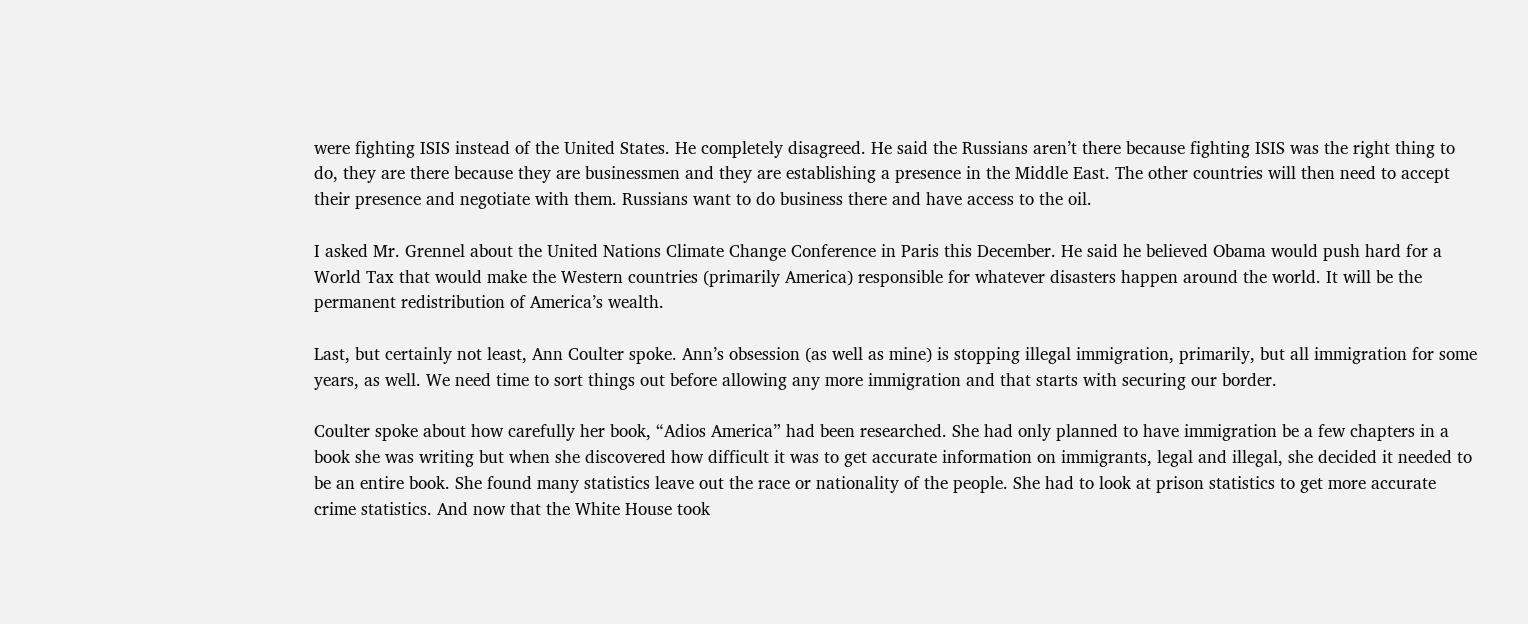were fighting ISIS instead of the United States. He completely disagreed. He said the Russians aren’t there because fighting ISIS was the right thing to do, they are there because they are businessmen and they are establishing a presence in the Middle East. The other countries will then need to accept their presence and negotiate with them. Russians want to do business there and have access to the oil.

I asked Mr. Grennel about the United Nations Climate Change Conference in Paris this December. He said he believed Obama would push hard for a World Tax that would make the Western countries (primarily America) responsible for whatever disasters happen around the world. It will be the permanent redistribution of America’s wealth.

Last, but certainly not least, Ann Coulter spoke. Ann’s obsession (as well as mine) is stopping illegal immigration, primarily, but all immigration for some years, as well. We need time to sort things out before allowing any more immigration and that starts with securing our border.

Coulter spoke about how carefully her book, “Adios America” had been researched. She had only planned to have immigration be a few chapters in a book she was writing but when she discovered how difficult it was to get accurate information on immigrants, legal and illegal, she decided it needed to be an entire book. She found many statistics leave out the race or nationality of the people. She had to look at prison statistics to get more accurate crime statistics. And now that the White House took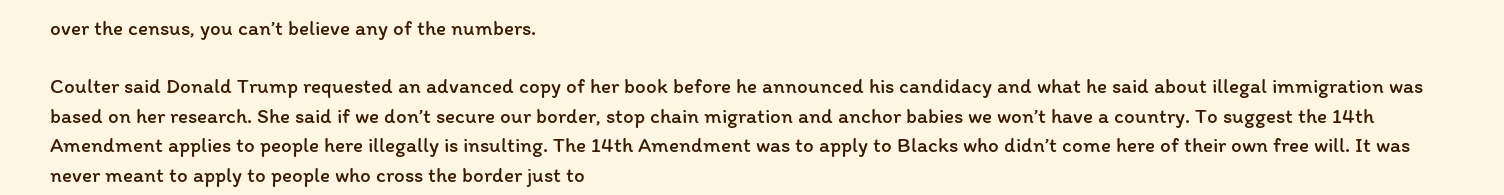over the census, you can’t believe any of the numbers.

Coulter said Donald Trump requested an advanced copy of her book before he announced his candidacy and what he said about illegal immigration was based on her research. She said if we don’t secure our border, stop chain migration and anchor babies we won’t have a country. To suggest the 14th Amendment applies to people here illegally is insulting. The 14th Amendment was to apply to Blacks who didn’t come here of their own free will. It was never meant to apply to people who cross the border just to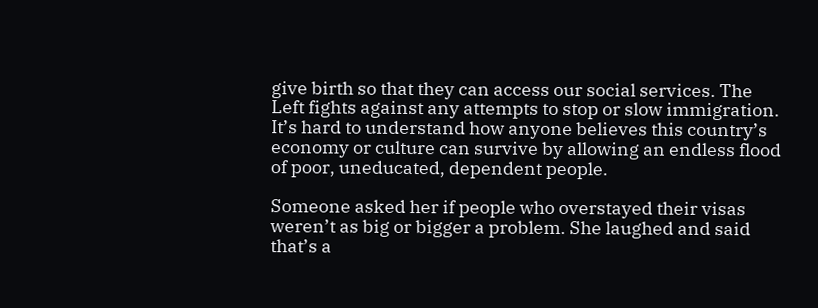give birth so that they can access our social services. The Left fights against any attempts to stop or slow immigration. It’s hard to understand how anyone believes this country’s economy or culture can survive by allowing an endless flood of poor, uneducated, dependent people.

Someone asked her if people who overstayed their visas weren’t as big or bigger a problem. She laughed and said that’s a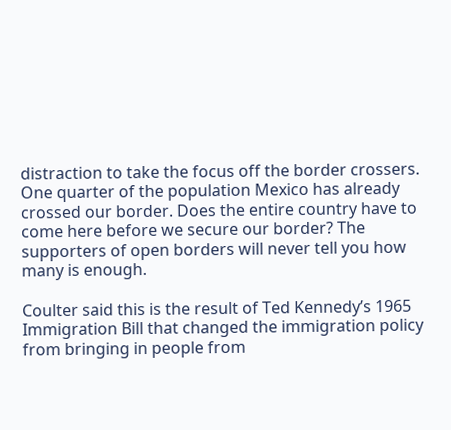distraction to take the focus off the border crossers. One quarter of the population Mexico has already crossed our border. Does the entire country have to come here before we secure our border? The supporters of open borders will never tell you how many is enough.

Coulter said this is the result of Ted Kennedy’s 1965 Immigration Bill that changed the immigration policy from bringing in people from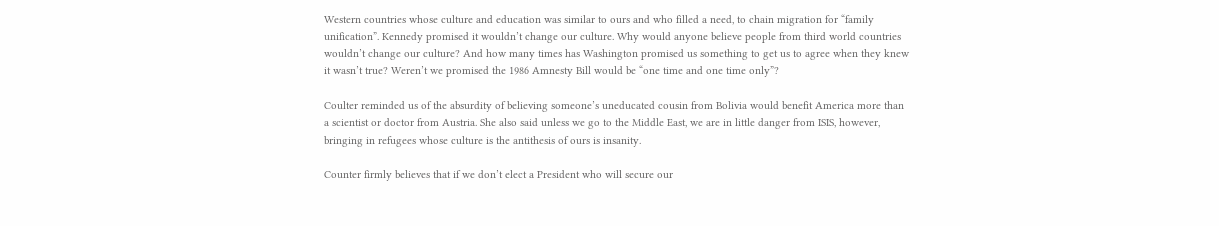Western countries whose culture and education was similar to ours and who filled a need, to chain migration for “family unification”. Kennedy promised it wouldn’t change our culture. Why would anyone believe people from third world countries wouldn’t change our culture? And how many times has Washington promised us something to get us to agree when they knew it wasn’t true? Weren’t we promised the 1986 Amnesty Bill would be “one time and one time only”?

Coulter reminded us of the absurdity of believing someone’s uneducated cousin from Bolivia would benefit America more than a scientist or doctor from Austria. She also said unless we go to the Middle East, we are in little danger from ISIS, however, bringing in refugees whose culture is the antithesis of ours is insanity.

Counter firmly believes that if we don’t elect a President who will secure our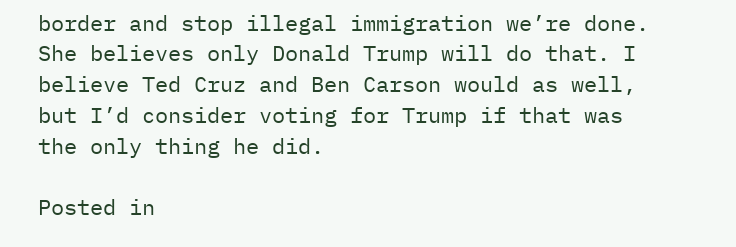border and stop illegal immigration we’re done. She believes only Donald Trump will do that. I believe Ted Cruz and Ben Carson would as well, but I’d consider voting for Trump if that was the only thing he did.

Posted in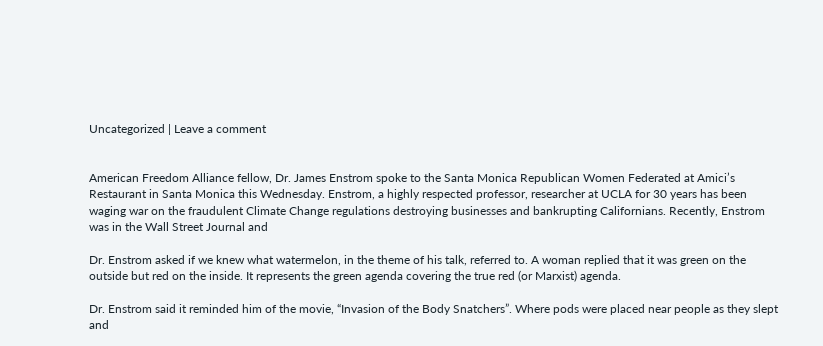Uncategorized | Leave a comment


American Freedom Alliance fellow, Dr. James Enstrom spoke to the Santa Monica Republican Women Federated at Amici’s Restaurant in Santa Monica this Wednesday. Enstrom, a highly respected professor, researcher at UCLA for 30 years has been waging war on the fraudulent Climate Change regulations destroying businesses and bankrupting Californians. Recently, Enstrom was in the Wall Street Journal and

Dr. Enstrom asked if we knew what watermelon, in the theme of his talk, referred to. A woman replied that it was green on the outside but red on the inside. It represents the green agenda covering the true red (or Marxist) agenda.

Dr. Enstrom said it reminded him of the movie, “Invasion of the Body Snatchers”. Where pods were placed near people as they slept and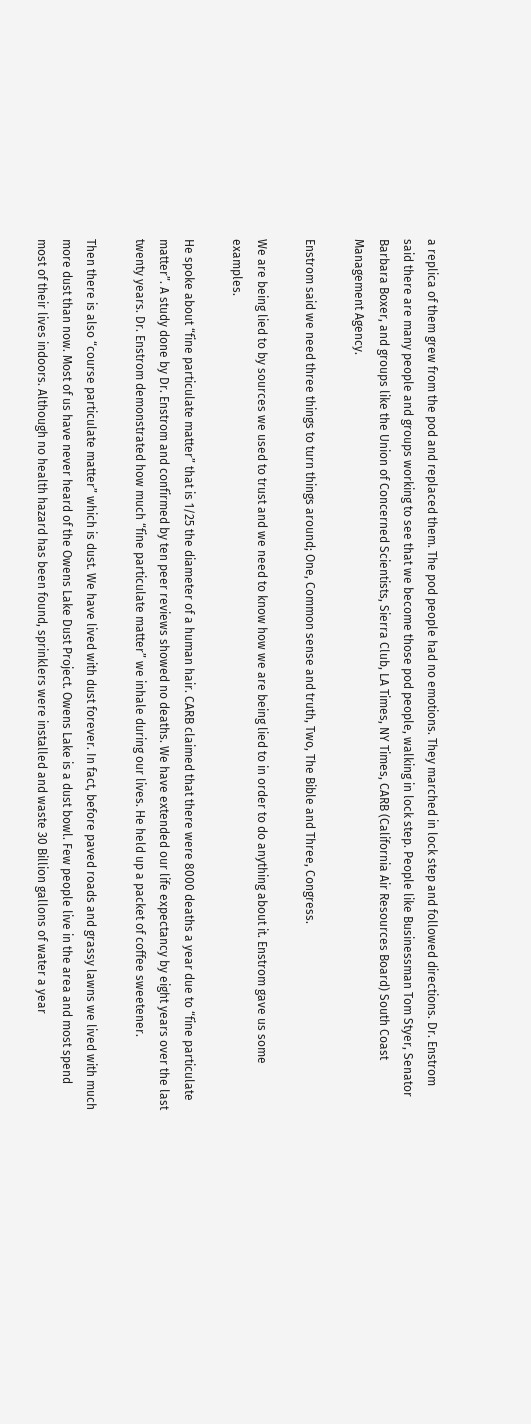a replica of them grew from the pod and replaced them. The pod people had no emotions. They marched in lock step and followed directions. Dr. Enstrom said there are many people and groups working to see that we become those pod people, walking in lock step. People like Businessman Tom Styer, Senator Barbara Boxer, and groups like the Union of Concerned Scientists, Sierra Club, LA Times, NY Times, CARB (California Air Resources Board) South Coast Management Agency.

Enstrom said we need three things to turn things around; One, Common sense and truth, Two, The Bible and Three, Congress.

We are being lied to by sources we used to trust and we need to know how we are being lied to in order to do anything about it. Enstrom gave us some examples.

He spoke about “fine particulate matter” that is 1/25 the diameter of a human hair. CARB claimed that there were 8000 deaths a year due to “fine particulate matter”. A study done by Dr. Enstrom and confirmed by ten peer reviews showed no deaths. We have extended our life expectancy by eight years over the last twenty years. Dr. Enstrom demonstrated how much “fine particulate matter” we inhale during our lives. He held up a packet of coffee sweetener.

Then there is also “course particulate matter” which is dust. We have lived with dust forever. In fact, before paved roads and grassy lawns we lived with much more dust than now. Most of us have never heard of the Owens Lake Dust Project. Owens Lake is a dust bowl. Few people live in the area and most spend most of their lives indoors. Although no health hazard has been found, sprinklers were installed and waste 30 Billion gallons of water a year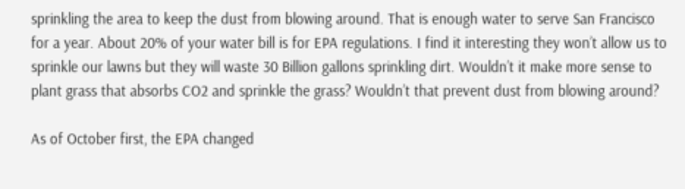sprinkling the area to keep the dust from blowing around. That is enough water to serve San Francisco for a year. About 20% of your water bill is for EPA regulations. I find it interesting they won’t allow us to sprinkle our lawns but they will waste 30 Billion gallons sprinkling dirt. Wouldn’t it make more sense to plant grass that absorbs CO2 and sprinkle the grass? Wouldn’t that prevent dust from blowing around?

As of October first, the EPA changed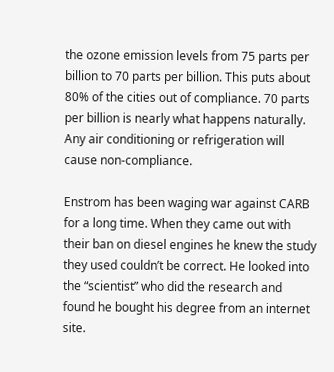the ozone emission levels from 75 parts per billion to 70 parts per billion. This puts about 80% of the cities out of compliance. 70 parts per billion is nearly what happens naturally. Any air conditioning or refrigeration will cause non-compliance.

Enstrom has been waging war against CARB for a long time. When they came out with their ban on diesel engines he knew the study they used couldn’t be correct. He looked into the “scientist” who did the research and found he bought his degree from an internet site.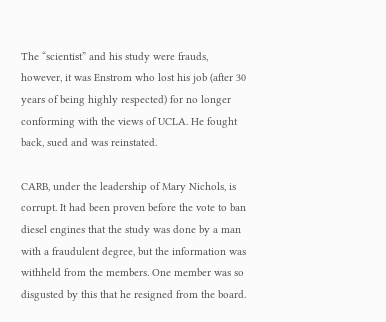The “scientist” and his study were frauds, however, it was Enstrom who lost his job (after 30 years of being highly respected) for no longer conforming with the views of UCLA. He fought back, sued and was reinstated.

CARB, under the leadership of Mary Nichols, is corrupt. It had been proven before the vote to ban diesel engines that the study was done by a man with a fraudulent degree, but the information was withheld from the members. One member was so disgusted by this that he resigned from the board.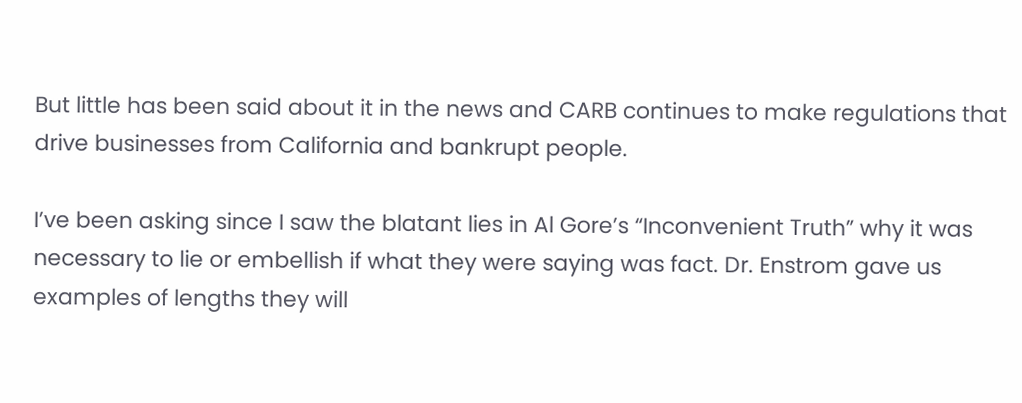But little has been said about it in the news and CARB continues to make regulations that drive businesses from California and bankrupt people.

I’ve been asking since I saw the blatant lies in Al Gore’s “Inconvenient Truth” why it was necessary to lie or embellish if what they were saying was fact. Dr. Enstrom gave us examples of lengths they will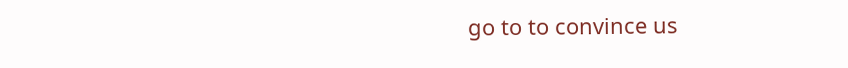go to to convince us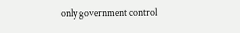only government control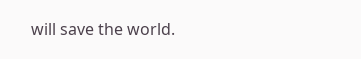will save the world.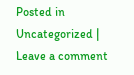Posted in Uncategorized | Leave a comment